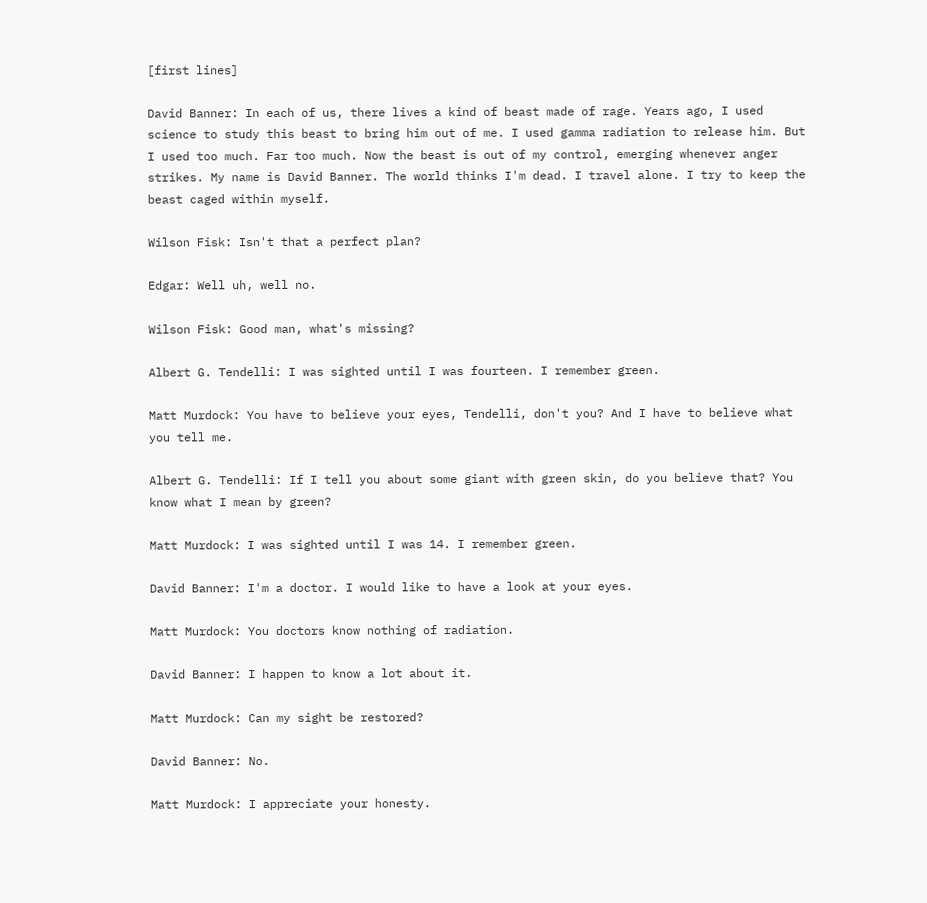[first lines]

David Banner: In each of us, there lives a kind of beast made of rage. Years ago, I used science to study this beast to bring him out of me. I used gamma radiation to release him. But I used too much. Far too much. Now the beast is out of my control, emerging whenever anger strikes. My name is David Banner. The world thinks I'm dead. I travel alone. I try to keep the beast caged within myself.

Wilson Fisk: Isn't that a perfect plan?

Edgar: Well uh, well no.

Wilson Fisk: Good man, what's missing?

Albert G. Tendelli: I was sighted until I was fourteen. I remember green.

Matt Murdock: You have to believe your eyes, Tendelli, don't you? And I have to believe what you tell me.

Albert G. Tendelli: If I tell you about some giant with green skin, do you believe that? You know what I mean by green?

Matt Murdock: I was sighted until I was 14. I remember green.

David Banner: I'm a doctor. I would like to have a look at your eyes.

Matt Murdock: You doctors know nothing of radiation.

David Banner: I happen to know a lot about it.

Matt Murdock: Can my sight be restored?

David Banner: No.

Matt Murdock: I appreciate your honesty.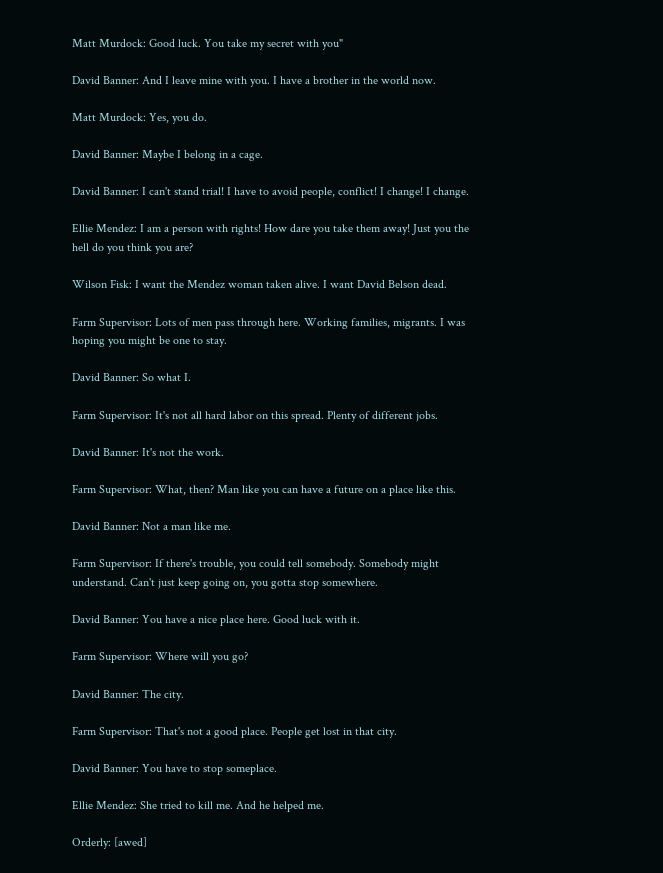Matt Murdock: Good luck. You take my secret with you"

David Banner: And I leave mine with you. I have a brother in the world now.

Matt Murdock: Yes, you do.

David Banner: Maybe I belong in a cage.

David Banner: I can't stand trial! I have to avoid people, conflict! I change! I change.

Ellie Mendez: I am a person with rights! How dare you take them away! Just you the hell do you think you are?

Wilson Fisk: I want the Mendez woman taken alive. I want David Belson dead.

Farm Supervisor: Lots of men pass through here. Working families, migrants. I was hoping you might be one to stay.

David Banner: So what I.

Farm Supervisor: It's not all hard labor on this spread. Plenty of different jobs.

David Banner: It's not the work.

Farm Supervisor: What, then? Man like you can have a future on a place like this.

David Banner: Not a man like me.

Farm Supervisor: If there's trouble, you could tell somebody. Somebody might understand. Can't just keep going on, you gotta stop somewhere.

David Banner: You have a nice place here. Good luck with it.

Farm Supervisor: Where will you go?

David Banner: The city.

Farm Supervisor: That's not a good place. People get lost in that city.

David Banner: You have to stop someplace.

Ellie Mendez: She tried to kill me. And he helped me.

Orderly: [awed]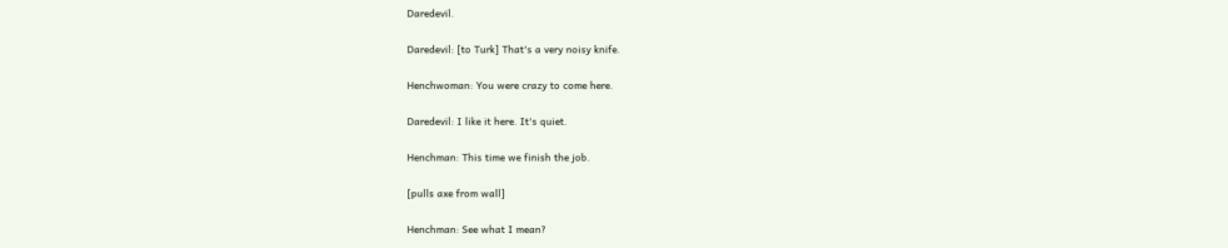Daredevil.

Daredevil: [to Turk] That's a very noisy knife.

Henchwoman: You were crazy to come here.

Daredevil: I like it here. It's quiet.

Henchman: This time we finish the job.

[pulls axe from wall]

Henchman: See what I mean?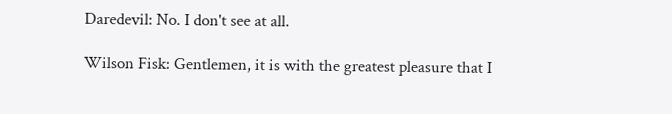Daredevil: No. I don't see at all.

Wilson Fisk: Gentlemen, it is with the greatest pleasure that I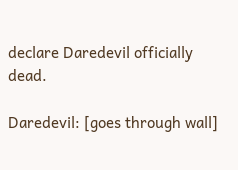declare Daredevil officially dead.

Daredevil: [goes through wall]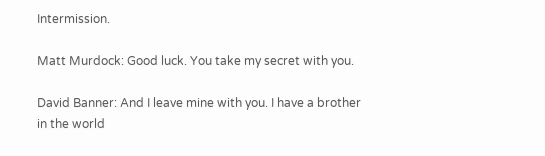Intermission.

Matt Murdock: Good luck. You take my secret with you.

David Banner: And I leave mine with you. I have a brother in the world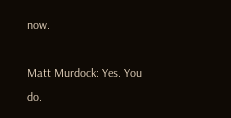now.

Matt Murdock: Yes. You do.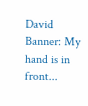David Banner: My hand is in front...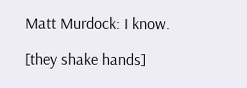Matt Murdock: I know.

[they shake hands]